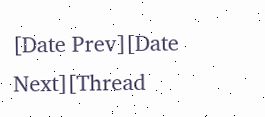[Date Prev][Date Next][Thread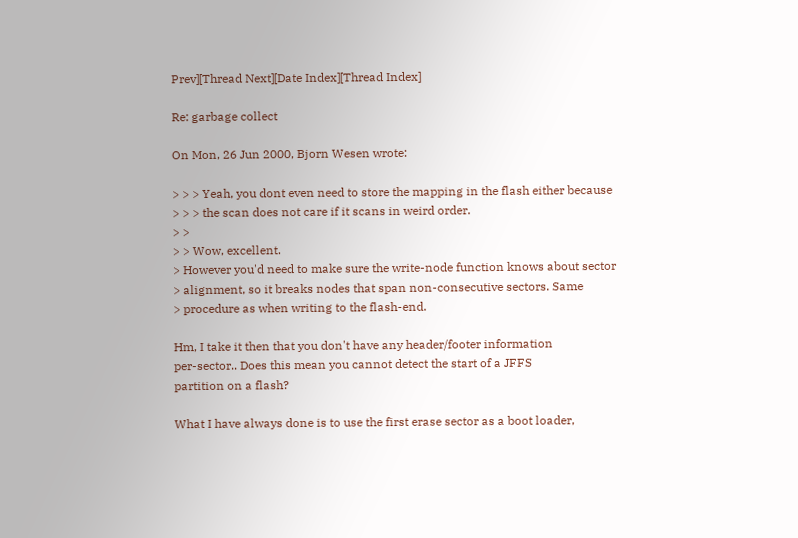Prev][Thread Next][Date Index][Thread Index]

Re: garbage collect

On Mon, 26 Jun 2000, Bjorn Wesen wrote:

> > > Yeah, you dont even need to store the mapping in the flash either because
> > > the scan does not care if it scans in weird order.
> >
> > Wow, excellent.
> However you'd need to make sure the write-node function knows about sector
> alignment, so it breaks nodes that span non-consecutive sectors. Same
> procedure as when writing to the flash-end.

Hm, I take it then that you don't have any header/footer information
per-sector.. Does this mean you cannot detect the start of a JFFS
partition on a flash?

What I have always done is to use the first erase sector as a boot loader,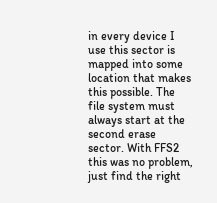in every device I use this sector is mapped into some location that makes
this possible. The file system must always start at the second erase
sector. With FFS2 this was no problem, just find the right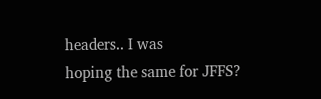headers.. I was
hoping the same for JFFS?